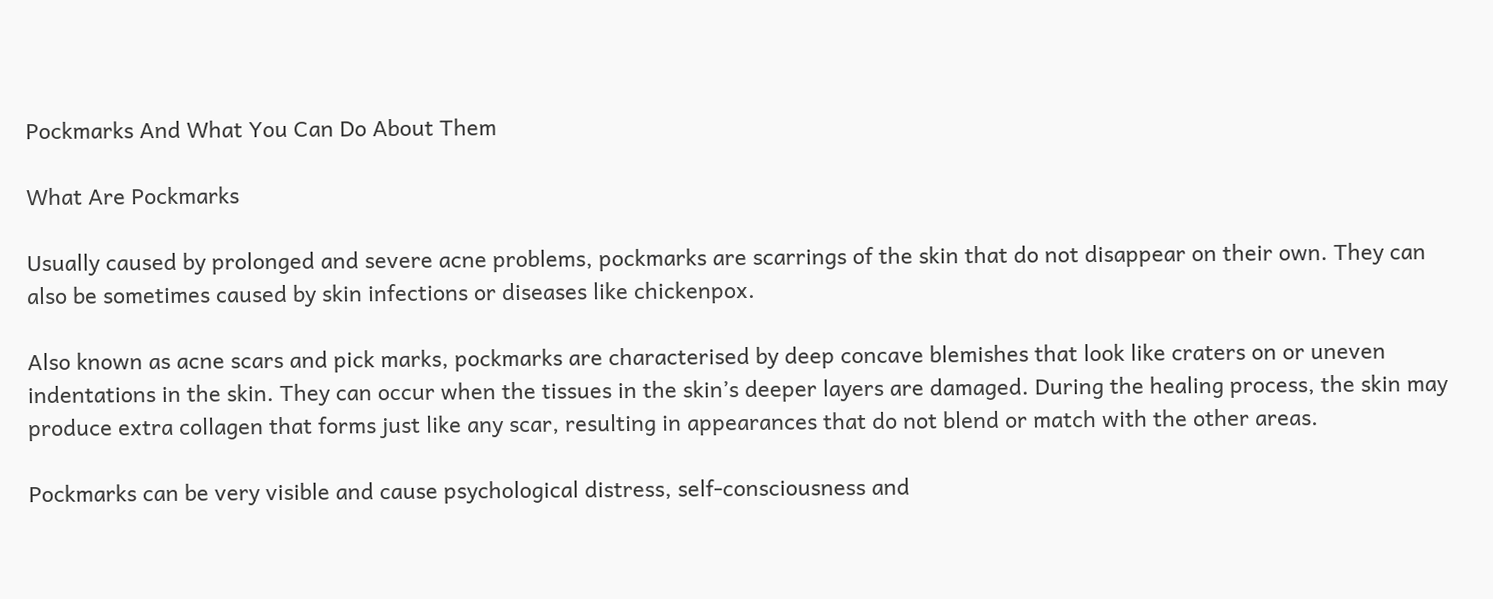Pockmarks And What You Can Do About Them

What Are Pockmarks

Usually caused by prolonged and severe acne problems, pockmarks are scarrings of the skin that do not disappear on their own. They can also be sometimes caused by skin infections or diseases like chickenpox.

Also known as acne scars and pick marks, pockmarks are characterised by deep concave blemishes that look like craters on or uneven indentations in the skin. They can occur when the tissues in the skin’s deeper layers are damaged. During the healing process, the skin may produce extra collagen that forms just like any scar, resulting in appearances that do not blend or match with the other areas.

Pockmarks can be very visible and cause psychological distress, self-consciousness and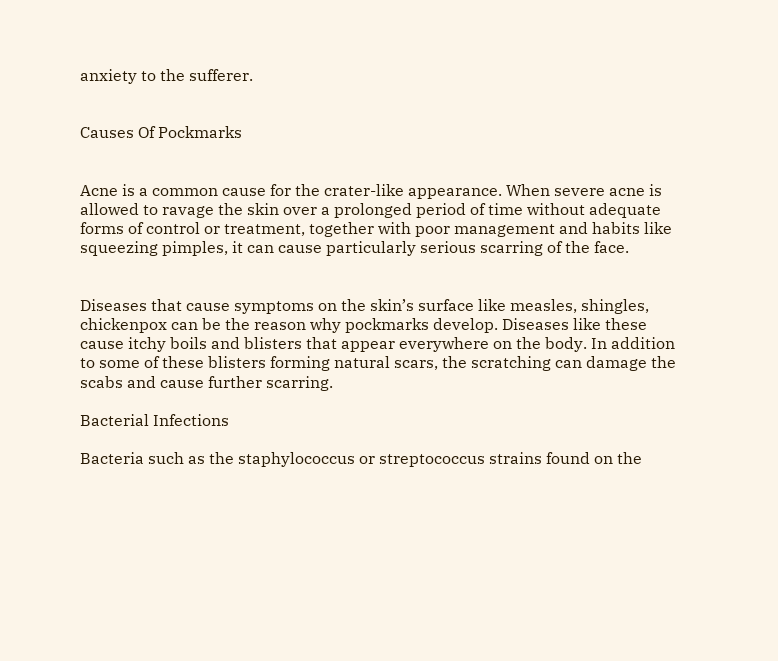anxiety to the sufferer.


Causes Of Pockmarks


Acne is a common cause for the crater-like appearance. When severe acne is allowed to ravage the skin over a prolonged period of time without adequate forms of control or treatment, together with poor management and habits like squeezing pimples, it can cause particularly serious scarring of the face.


Diseases that cause symptoms on the skin’s surface like measles, shingles, chickenpox can be the reason why pockmarks develop. Diseases like these cause itchy boils and blisters that appear everywhere on the body. In addition to some of these blisters forming natural scars, the scratching can damage the scabs and cause further scarring.

Bacterial Infections

Bacteria such as the staphylococcus or streptococcus strains found on the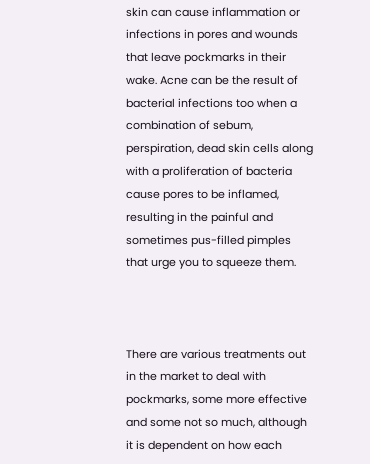skin can cause inflammation or infections in pores and wounds that leave pockmarks in their wake. Acne can be the result of bacterial infections too when a combination of sebum, perspiration, dead skin cells along with a proliferation of bacteria cause pores to be inflamed, resulting in the painful and sometimes pus-filled pimples that urge you to squeeze them.



There are various treatments out in the market to deal with pockmarks, some more effective and some not so much, although it is dependent on how each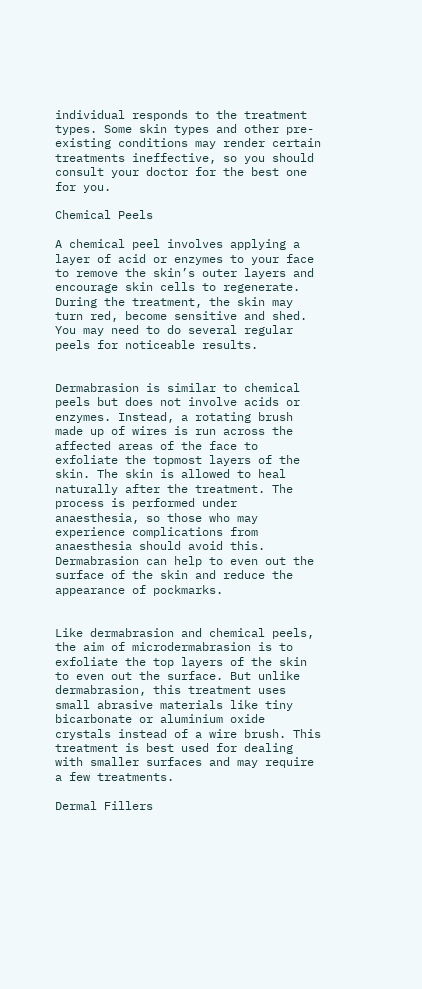individual responds to the treatment types. Some skin types and other pre-existing conditions may render certain treatments ineffective, so you should consult your doctor for the best one for you.

Chemical Peels

A chemical peel involves applying a layer of acid or enzymes to your face to remove the skin’s outer layers and encourage skin cells to regenerate. During the treatment, the skin may turn red, become sensitive and shed. You may need to do several regular peels for noticeable results.


Dermabrasion is similar to chemical peels but does not involve acids or enzymes. Instead, a rotating brush made up of wires is run across the affected areas of the face to exfoliate the topmost layers of the skin. The skin is allowed to heal naturally after the treatment. The process is performed under anaesthesia, so those who may experience complications from anaesthesia should avoid this. Dermabrasion can help to even out the surface of the skin and reduce the appearance of pockmarks.


Like dermabrasion and chemical peels, the aim of microdermabrasion is to exfoliate the top layers of the skin to even out the surface. But unlike dermabrasion, this treatment uses small abrasive materials like tiny bicarbonate or aluminium oxide crystals instead of a wire brush. This treatment is best used for dealing with smaller surfaces and may require a few treatments.

Dermal Fillers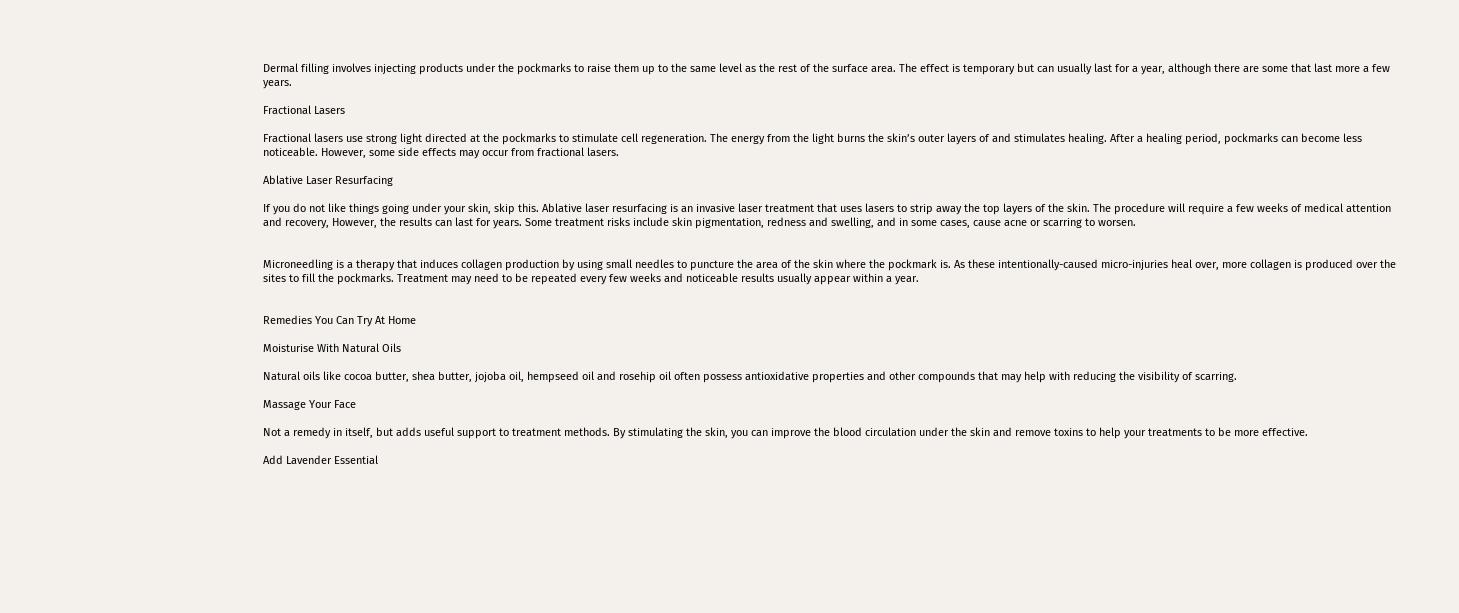Dermal filling involves injecting products under the pockmarks to raise them up to the same level as the rest of the surface area. The effect is temporary but can usually last for a year, although there are some that last more a few years.

Fractional Lasers

Fractional lasers use strong light directed at the pockmarks to stimulate cell regeneration. The energy from the light burns the skin’s outer layers of and stimulates healing. After a healing period, pockmarks can become less noticeable. However, some side effects may occur from fractional lasers.

Ablative Laser Resurfacing

If you do not like things going under your skin, skip this. Ablative laser resurfacing is an invasive laser treatment that uses lasers to strip away the top layers of the skin. The procedure will require a few weeks of medical attention and recovery, However, the results can last for years. Some treatment risks include skin pigmentation, redness and swelling, and in some cases, cause acne or scarring to worsen.


Microneedling is a therapy that induces collagen production by using small needles to puncture the area of the skin where the pockmark is. As these intentionally-caused micro-injuries heal over, more collagen is produced over the sites to fill the pockmarks. Treatment may need to be repeated every few weeks and noticeable results usually appear within a year.


Remedies You Can Try At Home

Moisturise With Natural Oils

Natural oils like cocoa butter, shea butter, jojoba oil, hempseed oil and rosehip oil often possess antioxidative properties and other compounds that may help with reducing the visibility of scarring.

Massage Your Face

Not a remedy in itself, but adds useful support to treatment methods. By stimulating the skin, you can improve the blood circulation under the skin and remove toxins to help your treatments to be more effective.

Add Lavender Essential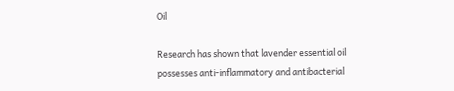Oil

Research has shown that lavender essential oil possesses anti-inflammatory and antibacterial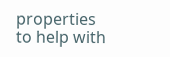properties to help with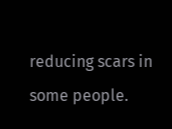reducing scars in some people.